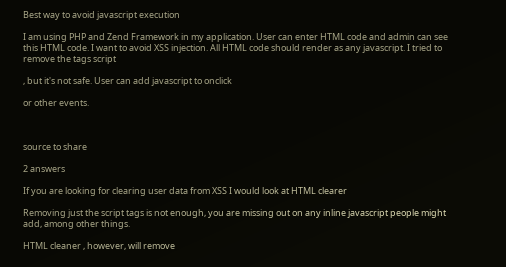Best way to avoid javascript execution

I am using PHP and Zend Framework in my application. User can enter HTML code and admin can see this HTML code. I want to avoid XSS injection. All HTML code should render as any javascript. I tried to remove the tags script

, but it's not safe. User can add javascript to onclick

or other events.



source to share

2 answers

If you are looking for clearing user data from XSS I would look at HTML clearer

Removing just the script tags is not enough, you are missing out on any inline javascript people might add, among other things.

HTML cleaner , however, will remove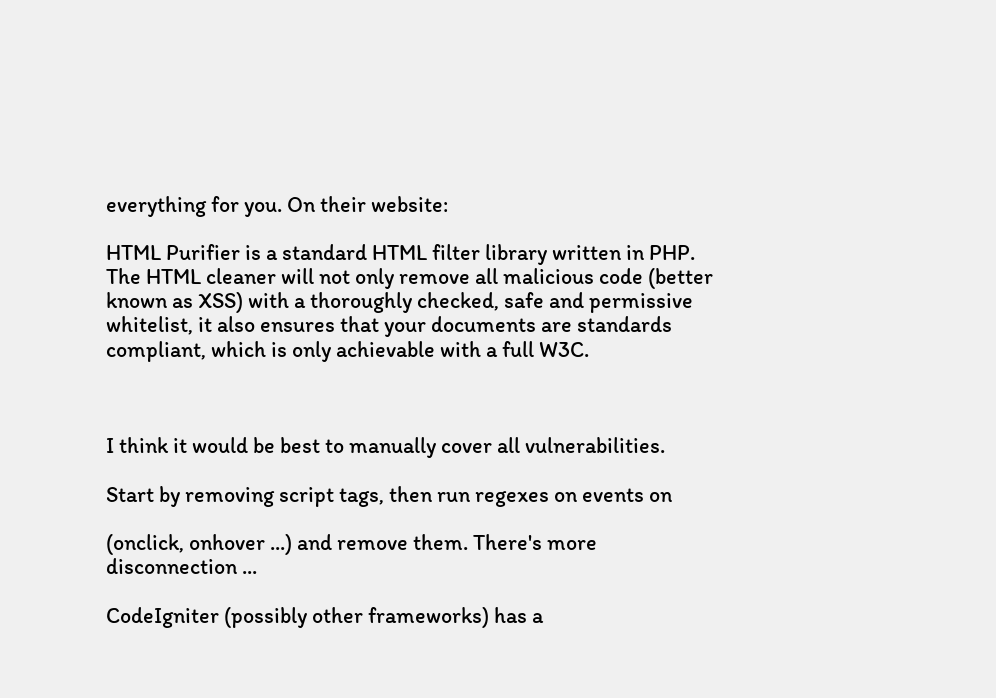everything for you. On their website:

HTML Purifier is a standard HTML filter library written in PHP. The HTML cleaner will not only remove all malicious code (better known as XSS) with a thoroughly checked, safe and permissive whitelist, it also ensures that your documents are standards compliant, which is only achievable with a full W3C.



I think it would be best to manually cover all vulnerabilities.

Start by removing script tags, then run regexes on events on

(onclick, onhover ...) and remove them. There's more disconnection ...

CodeIgniter (possibly other frameworks) has a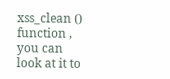xss_clean () function , you can look at it to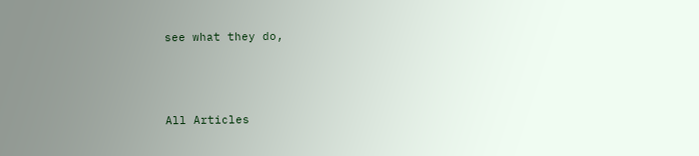see what they do,



All Articles